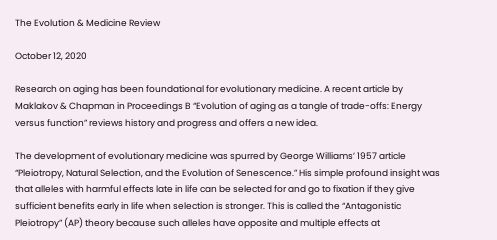The Evolution & Medicine Review

October 12, 2020

Research on aging has been foundational for evolutionary medicine. A recent article by Maklakov & Chapman in Proceedings B “Evolution of aging as a tangle of trade-offs: Energy versus function” reviews history and progress and offers a new idea.

The development of evolutionary medicine was spurred by George Williams’ 1957 article “Pleiotropy, Natural Selection, and the Evolution of Senescence.” His simple profound insight was that alleles with harmful effects late in life can be selected for and go to fixation if they give sufficient benefits early in life when selection is stronger. This is called the “Antagonistic Pleiotropy” (AP) theory because such alleles have opposite and multiple effects at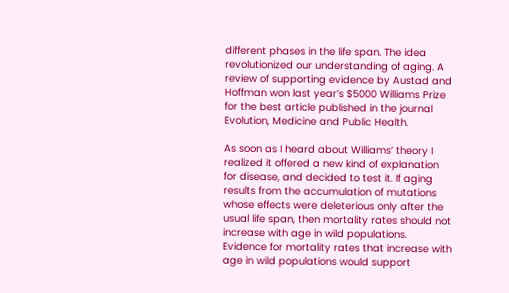different phases in the life span. The idea revolutionized our understanding of aging. A review of supporting evidence by Austad and Hoffman won last year’s $5000 Williams Prize for the best article published in the journal Evolution, Medicine and Public Health.

As soon as I heard about Williams’ theory I realized it offered a new kind of explanation for disease, and decided to test it. If aging results from the accumulation of mutations whose effects were deleterious only after the usual life span, then mortality rates should not increase with age in wild populations. Evidence for mortality rates that increase with age in wild populations would support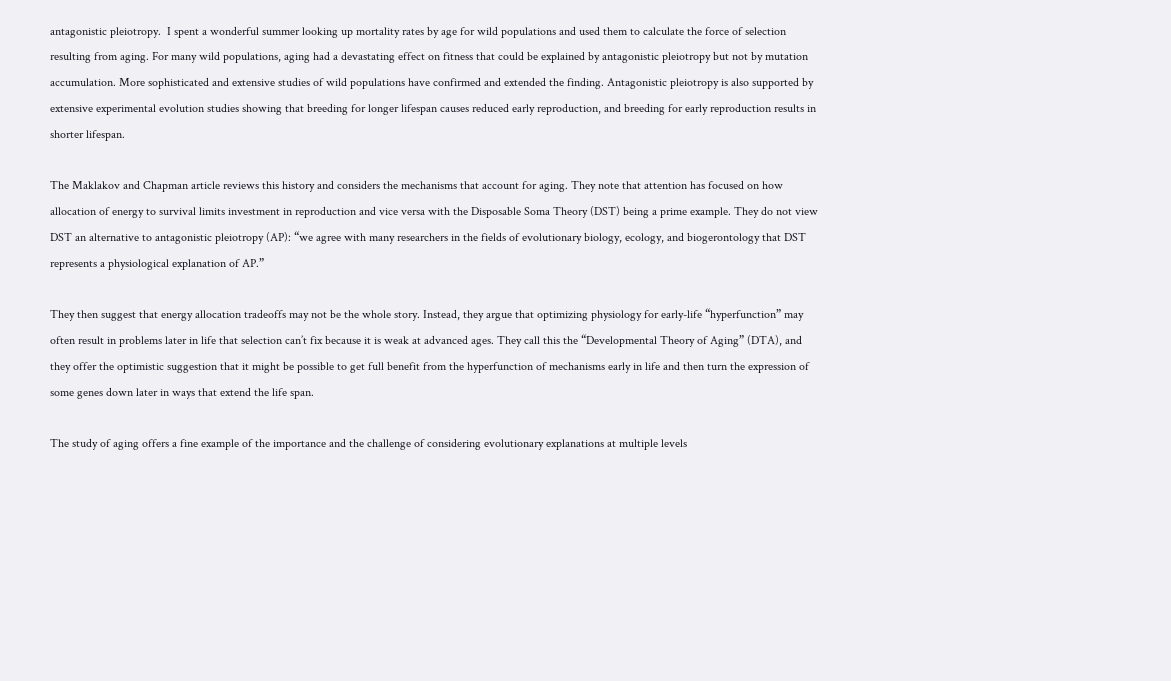antagonistic pleiotropy.  I spent a wonderful summer looking up mortality rates by age for wild populations and used them to calculate the force of selection resulting from aging. For many wild populations, aging had a devastating effect on fitness that could be explained by antagonistic pleiotropy but not by mutation accumulation. More sophisticated and extensive studies of wild populations have confirmed and extended the finding. Antagonistic pleiotropy is also supported by extensive experimental evolution studies showing that breeding for longer lifespan causes reduced early reproduction, and breeding for early reproduction results in shorter lifespan.

The Maklakov and Chapman article reviews this history and considers the mechanisms that account for aging. They note that attention has focused on how allocation of energy to survival limits investment in reproduction and vice versa with the Disposable Soma Theory (DST) being a prime example. They do not view DST an alternative to antagonistic pleiotropy (AP): “we agree with many researchers in the fields of evolutionary biology, ecology, and biogerontology that DST represents a physiological explanation of AP.”

They then suggest that energy allocation tradeoffs may not be the whole story. Instead, they argue that optimizing physiology for early-life “hyperfunction” may often result in problems later in life that selection can’t fix because it is weak at advanced ages. They call this the “Developmental Theory of Aging” (DTA), and they offer the optimistic suggestion that it might be possible to get full benefit from the hyperfunction of mechanisms early in life and then turn the expression of some genes down later in ways that extend the life span.

The study of aging offers a fine example of the importance and the challenge of considering evolutionary explanations at multiple levels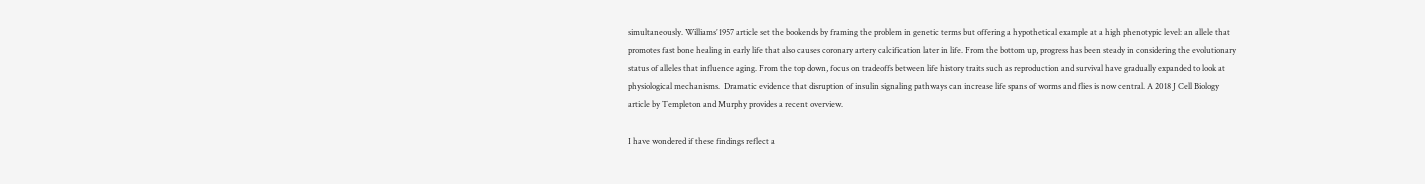simultaneously. Williams’ 1957 article set the bookends by framing the problem in genetic terms but offering a hypothetical example at a high phenotypic level: an allele that promotes fast bone healing in early life that also causes coronary artery calcification later in life. From the bottom up, progress has been steady in considering the evolutionary status of alleles that influence aging. From the top down, focus on tradeoffs between life history traits such as reproduction and survival have gradually expanded to look at physiological mechanisms.  Dramatic evidence that disruption of insulin signaling pathways can increase life spans of worms and flies is now central. A 2018 J Cell Biology article by Templeton and Murphy provides a recent overview.

I have wondered if these findings reflect a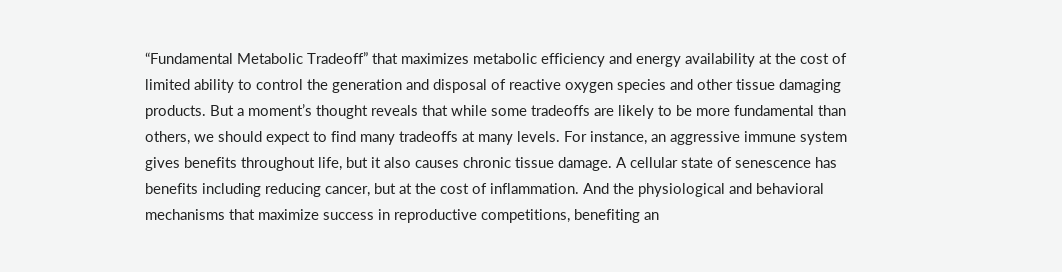“Fundamental Metabolic Tradeoff” that maximizes metabolic efficiency and energy availability at the cost of limited ability to control the generation and disposal of reactive oxygen species and other tissue damaging products. But a moment’s thought reveals that while some tradeoffs are likely to be more fundamental than others, we should expect to find many tradeoffs at many levels. For instance, an aggressive immune system gives benefits throughout life, but it also causes chronic tissue damage. A cellular state of senescence has benefits including reducing cancer, but at the cost of inflammation. And the physiological and behavioral mechanisms that maximize success in reproductive competitions, benefiting an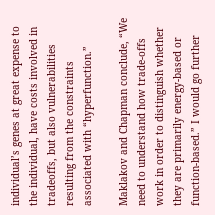individual’s genes at great expense to the individual, have costs involved in tradeoffs, but also vulnerabilities resulting from the constraints associated with “hyperfunction.”

Maklakov and Chapman conclude, “We need to understand how trade-offs work in order to distinguish whether they are primarily energy-based or function-based.” I would go further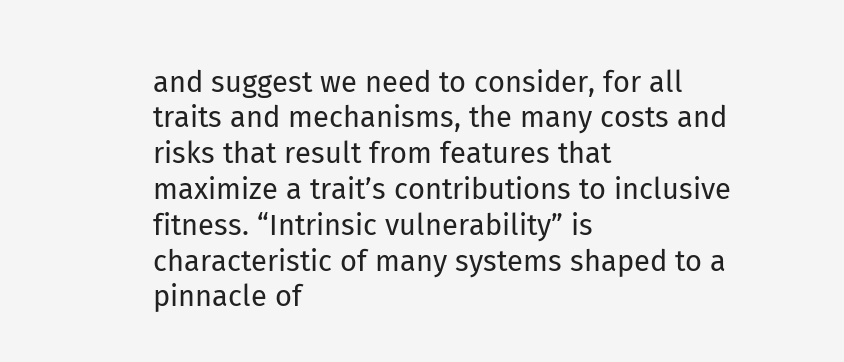and suggest we need to consider, for all traits and mechanisms, the many costs and risks that result from features that maximize a trait’s contributions to inclusive fitness. “Intrinsic vulnerability” is characteristic of many systems shaped to a pinnacle of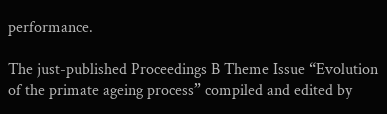performance.

The just-published Proceedings B Theme Issue “Evolution of the primate ageing process” compiled and edited by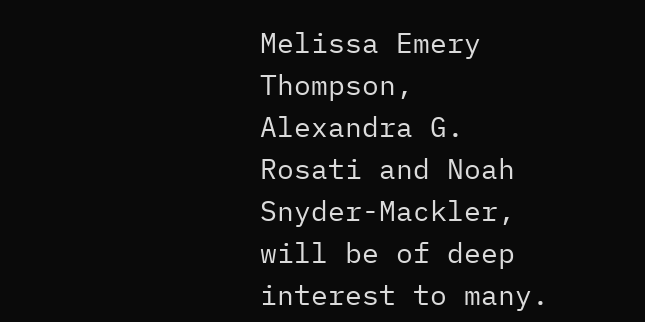Melissa Emery Thompson, Alexandra G. Rosati and Noah Snyder-Mackler, will be of deep interest to many.